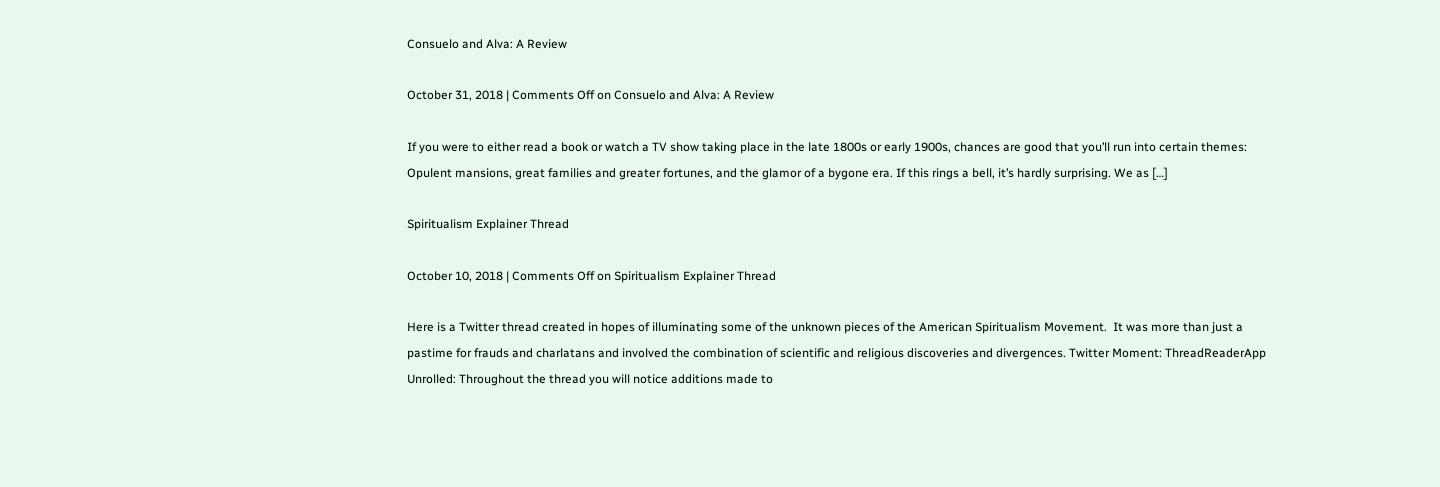Consuelo and Alva: A Review

October 31, 2018 | Comments Off on Consuelo and Alva: A Review

If you were to either read a book or watch a TV show taking place in the late 1800s or early 1900s, chances are good that you’ll run into certain themes: Opulent mansions, great families and greater fortunes, and the glamor of a bygone era. If this rings a bell, it’s hardly surprising. We as […]

Spiritualism Explainer Thread

October 10, 2018 | Comments Off on Spiritualism Explainer Thread

Here is a Twitter thread created in hopes of illuminating some of the unknown pieces of the American Spiritualism Movement.  It was more than just a pastime for frauds and charlatans and involved the combination of scientific and religious discoveries and divergences. Twitter Moment: ThreadReaderApp Unrolled: Throughout the thread you will notice additions made to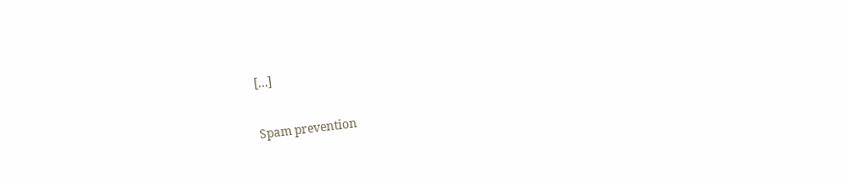[…]

Spam prevention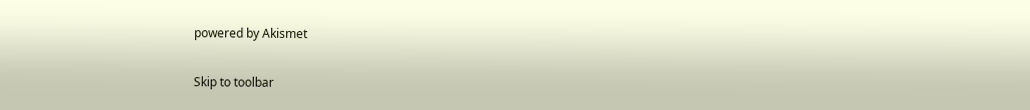powered by Akismet

Skip to toolbar